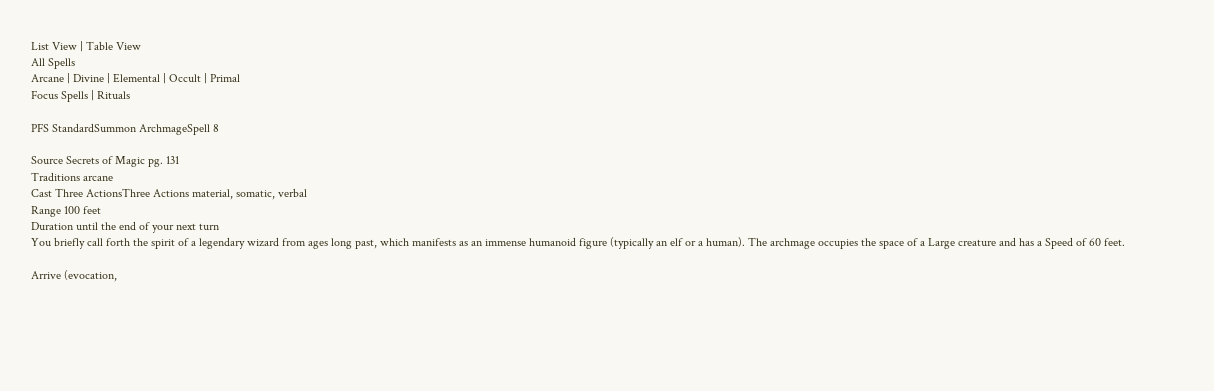List View | Table View
All Spells
Arcane | Divine | Elemental | Occult | Primal
Focus Spells | Rituals

PFS StandardSummon ArchmageSpell 8

Source Secrets of Magic pg. 131
Traditions arcane
Cast Three ActionsThree Actions material, somatic, verbal
Range 100 feet
Duration until the end of your next turn
You briefly call forth the spirit of a legendary wizard from ages long past, which manifests as an immense humanoid figure (typically an elf or a human). The archmage occupies the space of a Large creature and has a Speed of 60 feet.

Arrive (evocation,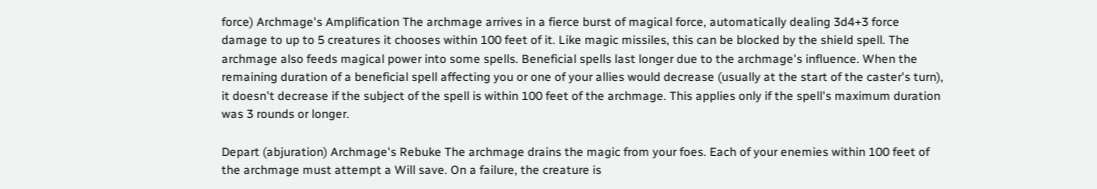force) Archmage's Amplification The archmage arrives in a fierce burst of magical force, automatically dealing 3d4+3 force damage to up to 5 creatures it chooses within 100 feet of it. Like magic missiles, this can be blocked by the shield spell. The archmage also feeds magical power into some spells. Beneficial spells last longer due to the archmage's influence. When the remaining duration of a beneficial spell affecting you or one of your allies would decrease (usually at the start of the caster's turn), it doesn't decrease if the subject of the spell is within 100 feet of the archmage. This applies only if the spell's maximum duration was 3 rounds or longer.

Depart (abjuration) Archmage's Rebuke The archmage drains the magic from your foes. Each of your enemies within 100 feet of the archmage must attempt a Will save. On a failure, the creature is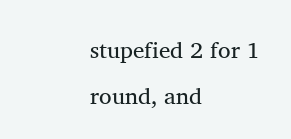stupefied 2 for 1 round, and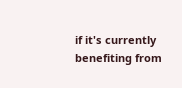if it's currently benefiting from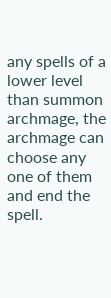any spells of a lower level than summon archmage, the archmage can choose any one of them and end the spell.